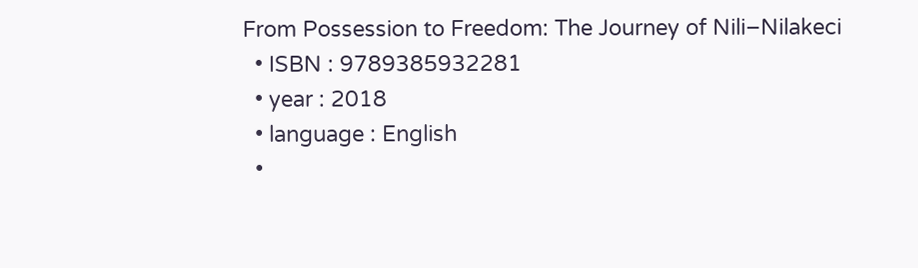From Possession to Freedom: The Journey of Nili–Nilakeci
  • ISBN : 9789385932281
  • year : 2018
  • language : English
  •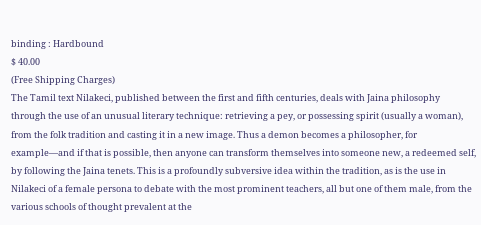binding : Hardbound
$ 40.00
(Free Shipping Charges)
The Tamil text Nilakeci, published between the first and fifth centuries, deals with Jaina philosophy through the use of an unusual literary technique: retrieving a pey, or possessing spirit (usually a woman), from the folk tradition and casting it in a new image. Thus a demon becomes a philosopher, for example—and if that is possible, then anyone can transform themselves into someone new, a redeemed self, by following the Jaina tenets. This is a profoundly subversive idea within the tradition, as is the use in Nilakeci of a female persona to debate with the most prominent teachers, all but one of them male, from the various schools of thought prevalent at the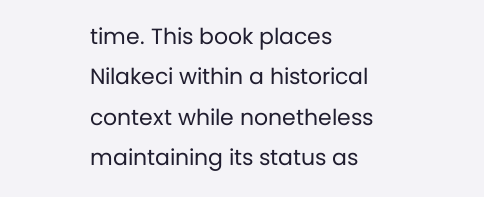time. This book places Nilakeci within a historical context while nonetheless maintaining its status as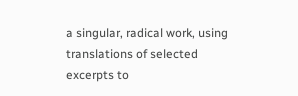a singular, radical work, using translations of selected excerpts to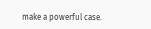make a powerful case.